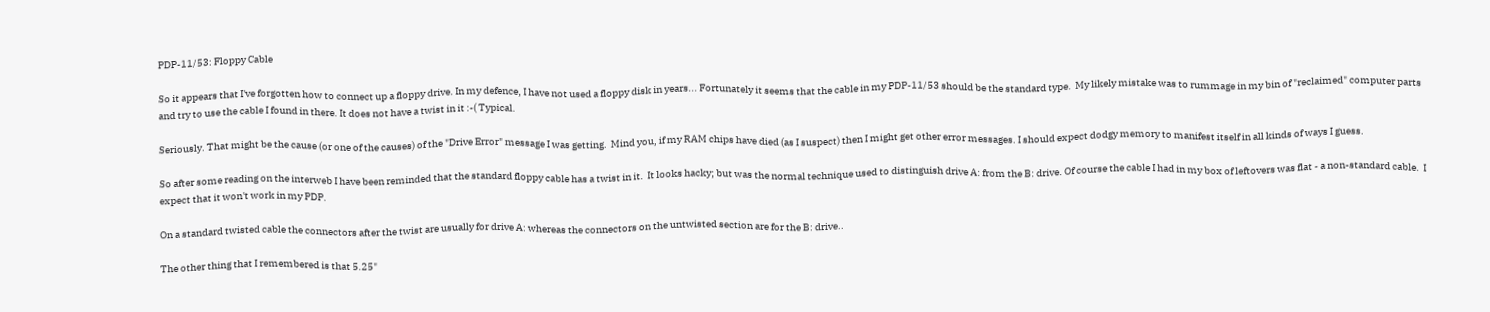PDP-11/53: Floppy Cable

So it appears that I've forgotten how to connect up a floppy drive. In my defence, I have not used a floppy disk in years... Fortunately it seems that the cable in my PDP-11/53 should be the standard type.  My likely mistake was to rummage in my bin of "reclaimed" computer parts and try to use the cable I found in there. It does not have a twist in it :-( Typical.

Seriously. That might be the cause (or one of the causes) of the "Drive Error" message I was getting.  Mind you, if my RAM chips have died (as I suspect) then I might get other error messages. I should expect dodgy memory to manifest itself in all kinds of ways I guess.

So after some reading on the interweb I have been reminded that the standard floppy cable has a twist in it.  It looks hacky; but was the normal technique used to distinguish drive A: from the B: drive. Of course the cable I had in my box of leftovers was flat - a non-standard cable.  I expect that it won't work in my PDP.

On a standard twisted cable the connectors after the twist are usually for drive A: whereas the connectors on the untwisted section are for the B: drive..

The other thing that I remembered is that 5.25"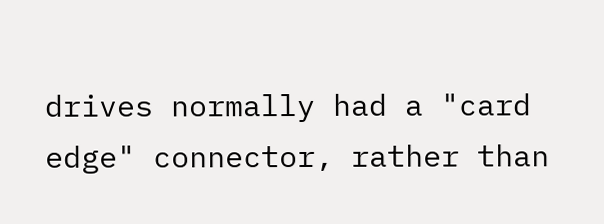drives normally had a "card edge" connector, rather than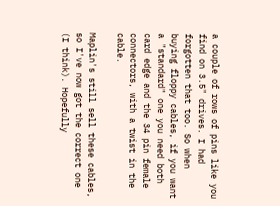a couple of rows of pins like you find on 3.5" drives. I had forgotten that too. So when buying floppy cables, if you want a "standard" one you need both card edge and the 34 pin female connectors, with a twist in the cable.

Maplin's still sell these cables, so I've now got the correct one (I think). Hopefully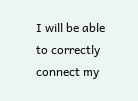I will be able to correctly connect my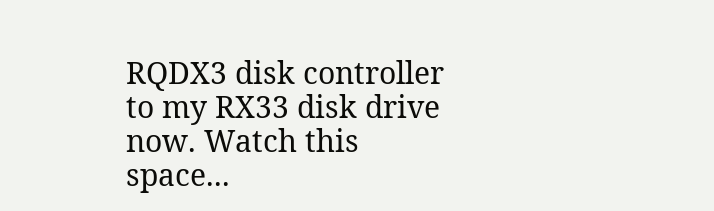RQDX3 disk controller to my RX33 disk drive now. Watch this space...